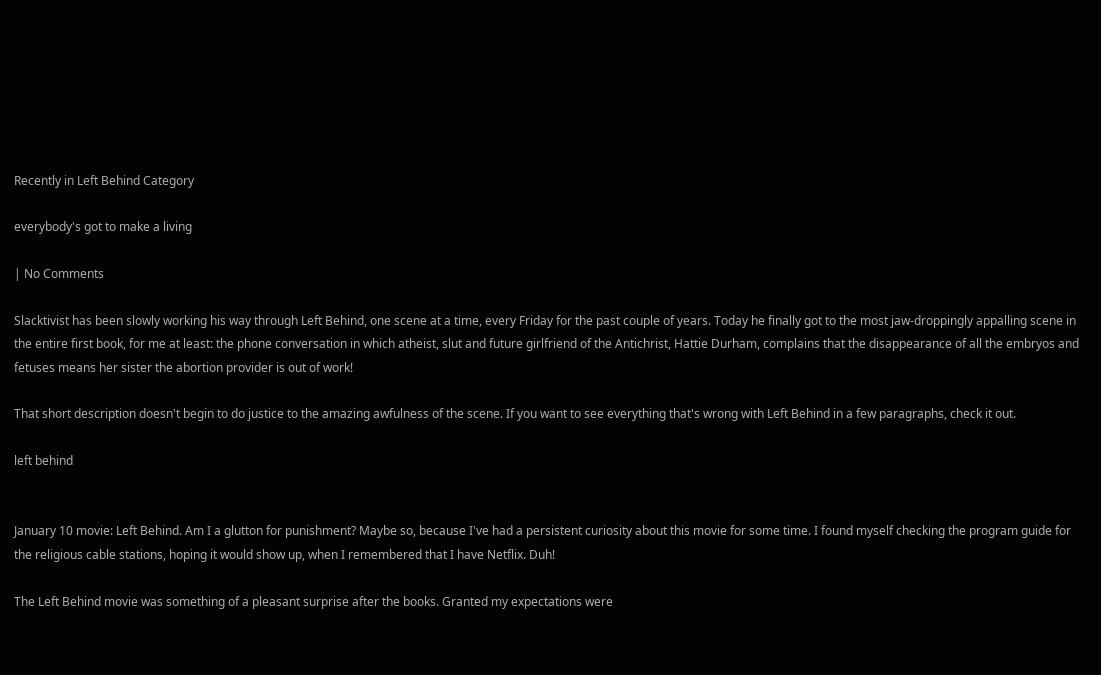Recently in Left Behind Category

everybody's got to make a living

| No Comments

Slacktivist has been slowly working his way through Left Behind, one scene at a time, every Friday for the past couple of years. Today he finally got to the most jaw-droppingly appalling scene in the entire first book, for me at least: the phone conversation in which atheist, slut and future girlfriend of the Antichrist, Hattie Durham, complains that the disappearance of all the embryos and fetuses means her sister the abortion provider is out of work!

That short description doesn't begin to do justice to the amazing awfulness of the scene. If you want to see everything that's wrong with Left Behind in a few paragraphs, check it out.

left behind


January 10 movie: Left Behind. Am I a glutton for punishment? Maybe so, because I've had a persistent curiosity about this movie for some time. I found myself checking the program guide for the religious cable stations, hoping it would show up, when I remembered that I have Netflix. Duh!

The Left Behind movie was something of a pleasant surprise after the books. Granted my expectations were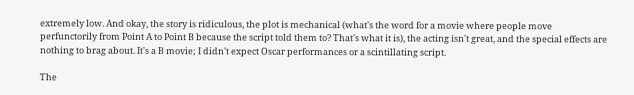extremely low. And okay, the story is ridiculous, the plot is mechanical (what's the word for a movie where people move perfunctorily from Point A to Point B because the script told them to? That's what it is), the acting isn't great, and the special effects are nothing to brag about. It's a B movie; I didn't expect Oscar performances or a scintillating script.

The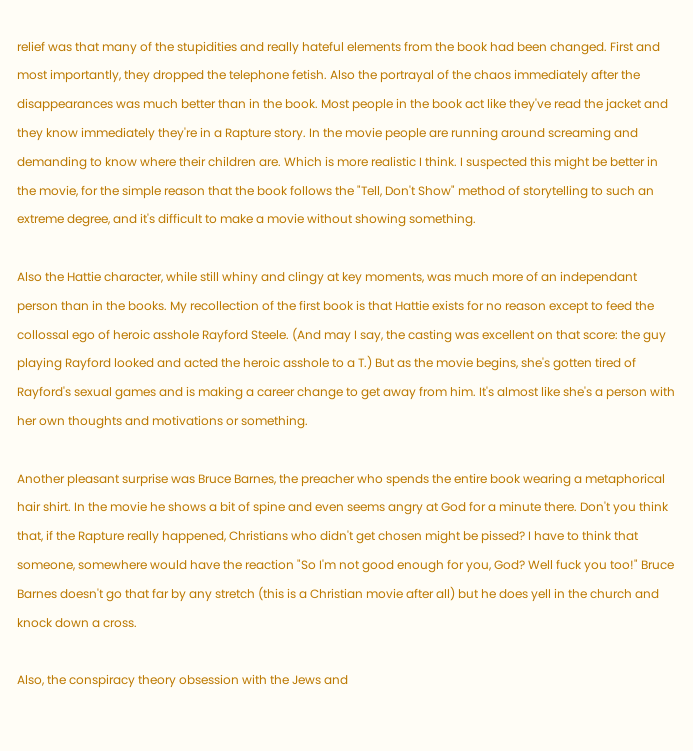relief was that many of the stupidities and really hateful elements from the book had been changed. First and most importantly, they dropped the telephone fetish. Also the portrayal of the chaos immediately after the disappearances was much better than in the book. Most people in the book act like they've read the jacket and they know immediately they're in a Rapture story. In the movie people are running around screaming and demanding to know where their children are. Which is more realistic I think. I suspected this might be better in the movie, for the simple reason that the book follows the "Tell, Don't Show" method of storytelling to such an extreme degree, and it's difficult to make a movie without showing something.

Also the Hattie character, while still whiny and clingy at key moments, was much more of an independant person than in the books. My recollection of the first book is that Hattie exists for no reason except to feed the collossal ego of heroic asshole Rayford Steele. (And may I say, the casting was excellent on that score: the guy playing Rayford looked and acted the heroic asshole to a T.) But as the movie begins, she's gotten tired of Rayford's sexual games and is making a career change to get away from him. It's almost like she's a person with her own thoughts and motivations or something.

Another pleasant surprise was Bruce Barnes, the preacher who spends the entire book wearing a metaphorical hair shirt. In the movie he shows a bit of spine and even seems angry at God for a minute there. Don't you think that, if the Rapture really happened, Christians who didn't get chosen might be pissed? I have to think that someone, somewhere would have the reaction "So I'm not good enough for you, God? Well fuck you too!" Bruce Barnes doesn't go that far by any stretch (this is a Christian movie after all) but he does yell in the church and knock down a cross.

Also, the conspiracy theory obsession with the Jews and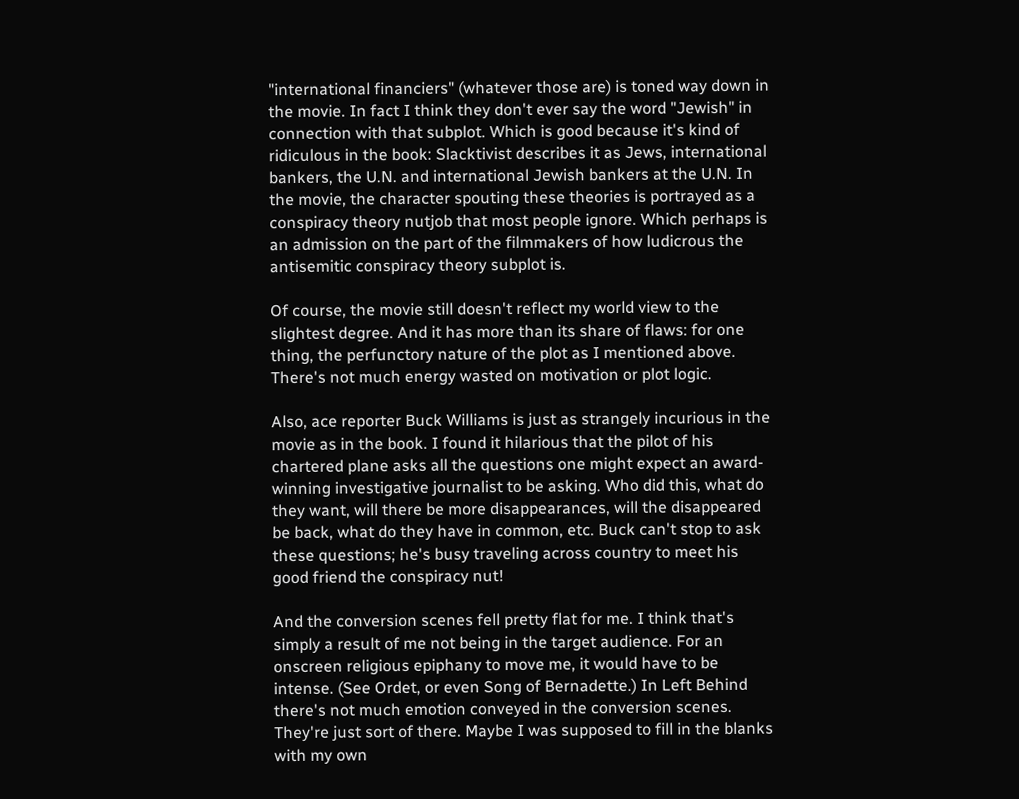"international financiers" (whatever those are) is toned way down in the movie. In fact I think they don't ever say the word "Jewish" in connection with that subplot. Which is good because it's kind of ridiculous in the book: Slacktivist describes it as Jews, international bankers, the U.N. and international Jewish bankers at the U.N. In the movie, the character spouting these theories is portrayed as a conspiracy theory nutjob that most people ignore. Which perhaps is an admission on the part of the filmmakers of how ludicrous the antisemitic conspiracy theory subplot is.

Of course, the movie still doesn't reflect my world view to the slightest degree. And it has more than its share of flaws: for one thing, the perfunctory nature of the plot as I mentioned above. There's not much energy wasted on motivation or plot logic.

Also, ace reporter Buck Williams is just as strangely incurious in the movie as in the book. I found it hilarious that the pilot of his chartered plane asks all the questions one might expect an award-winning investigative journalist to be asking. Who did this, what do they want, will there be more disappearances, will the disappeared be back, what do they have in common, etc. Buck can't stop to ask these questions; he's busy traveling across country to meet his good friend the conspiracy nut!

And the conversion scenes fell pretty flat for me. I think that's simply a result of me not being in the target audience. For an onscreen religious epiphany to move me, it would have to be intense. (See Ordet, or even Song of Bernadette.) In Left Behind there's not much emotion conveyed in the conversion scenes. They're just sort of there. Maybe I was supposed to fill in the blanks with my own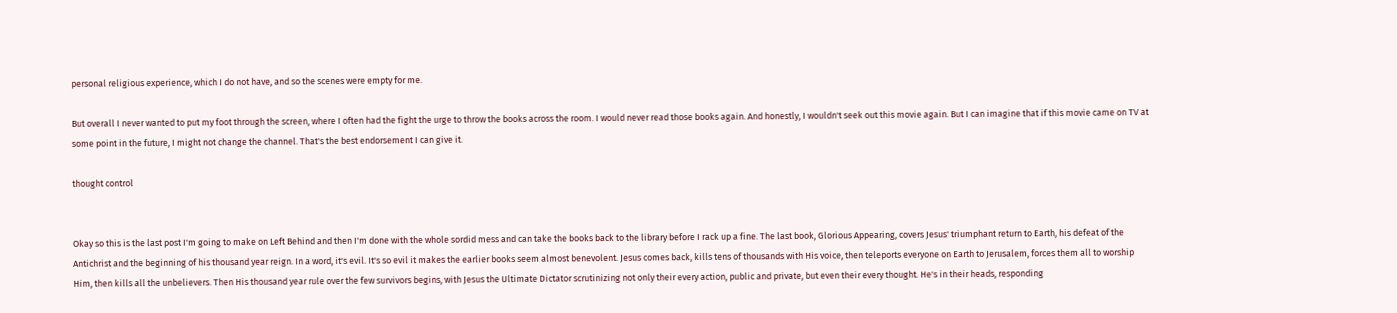personal religious experience, which I do not have, and so the scenes were empty for me.

But overall I never wanted to put my foot through the screen, where I often had the fight the urge to throw the books across the room. I would never read those books again. And honestly, I wouldn't seek out this movie again. But I can imagine that if this movie came on TV at some point in the future, I might not change the channel. That's the best endorsement I can give it.

thought control


Okay so this is the last post I'm going to make on Left Behind and then I'm done with the whole sordid mess and can take the books back to the library before I rack up a fine. The last book, Glorious Appearing, covers Jesus' triumphant return to Earth, his defeat of the Antichrist and the beginning of his thousand year reign. In a word, it's evil. It's so evil it makes the earlier books seem almost benevolent. Jesus comes back, kills tens of thousands with His voice, then teleports everyone on Earth to Jerusalem, forces them all to worship Him, then kills all the unbelievers. Then His thousand year rule over the few survivors begins, with Jesus the Ultimate Dictator scrutinizing not only their every action, public and private, but even their every thought. He's in their heads, responding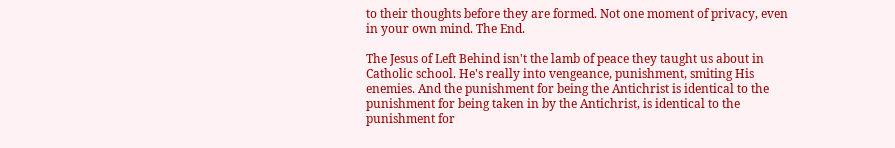to their thoughts before they are formed. Not one moment of privacy, even in your own mind. The End.

The Jesus of Left Behind isn't the lamb of peace they taught us about in Catholic school. He's really into vengeance, punishment, smiting His enemies. And the punishment for being the Antichrist is identical to the punishment for being taken in by the Antichrist, is identical to the punishment for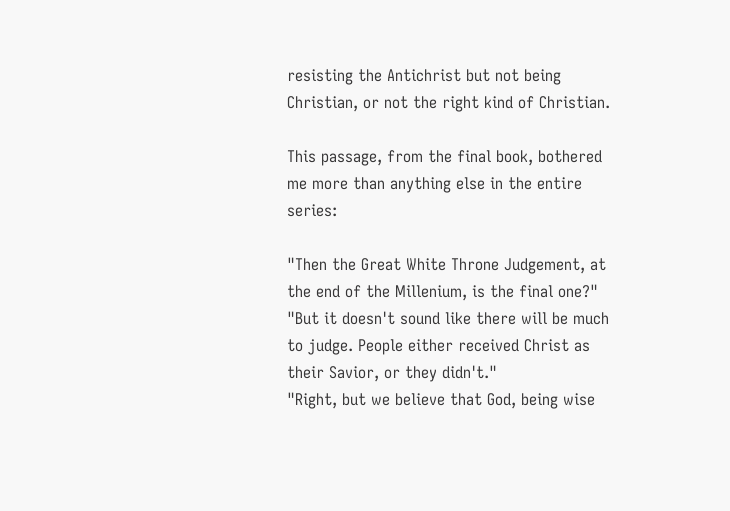resisting the Antichrist but not being Christian, or not the right kind of Christian.

This passage, from the final book, bothered me more than anything else in the entire series:

"Then the Great White Throne Judgement, at the end of the Millenium, is the final one?"
"But it doesn't sound like there will be much to judge. People either received Christ as their Savior, or they didn't."
"Right, but we believe that God, being wise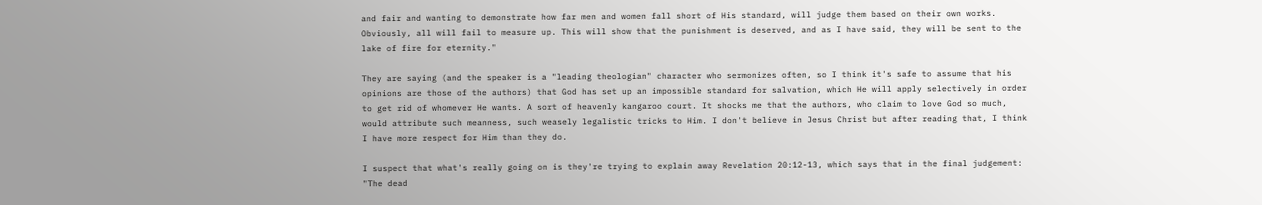and fair and wanting to demonstrate how far men and women fall short of His standard, will judge them based on their own works. Obviously, all will fail to measure up. This will show that the punishment is deserved, and as I have said, they will be sent to the lake of fire for eternity."

They are saying (and the speaker is a "leading theologian" character who sermonizes often, so I think it's safe to assume that his opinions are those of the authors) that God has set up an impossible standard for salvation, which He will apply selectively in order to get rid of whomever He wants. A sort of heavenly kangaroo court. It shocks me that the authors, who claim to love God so much, would attribute such meanness, such weasely legalistic tricks to Him. I don't believe in Jesus Christ but after reading that, I think I have more respect for Him than they do.

I suspect that what's really going on is they're trying to explain away Revelation 20:12-13, which says that in the final judgement: "The dead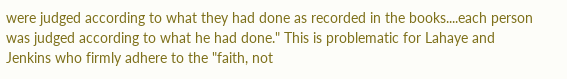were judged according to what they had done as recorded in the books....each person was judged according to what he had done." This is problematic for Lahaye and Jenkins who firmly adhere to the "faith, not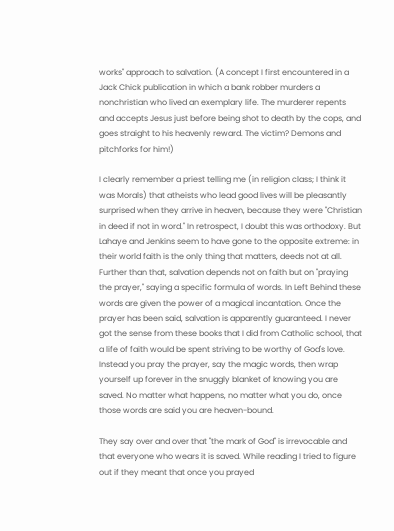works" approach to salvation. (A concept I first encountered in a Jack Chick publication in which a bank robber murders a nonchristian who lived an exemplary life. The murderer repents and accepts Jesus just before being shot to death by the cops, and goes straight to his heavenly reward. The victim? Demons and pitchforks for him!)

I clearly remember a priest telling me (in religion class; I think it was Morals) that atheists who lead good lives will be pleasantly surprised when they arrive in heaven, because they were "Christian in deed if not in word." In retrospect, I doubt this was orthodoxy. But Lahaye and Jenkins seem to have gone to the opposite extreme: in their world faith is the only thing that matters, deeds not at all. Further than that, salvation depends not on faith but on "praying the prayer," saying a specific formula of words. In Left Behind these words are given the power of a magical incantation. Once the prayer has been said, salvation is apparently guaranteed. I never got the sense from these books that I did from Catholic school, that a life of faith would be spent striving to be worthy of God's love. Instead you pray the prayer, say the magic words, then wrap yourself up forever in the snuggly blanket of knowing you are saved. No matter what happens, no matter what you do, once those words are said you are heaven-bound.

They say over and over that "the mark of God" is irrevocable and that everyone who wears it is saved. While reading I tried to figure out if they meant that once you prayed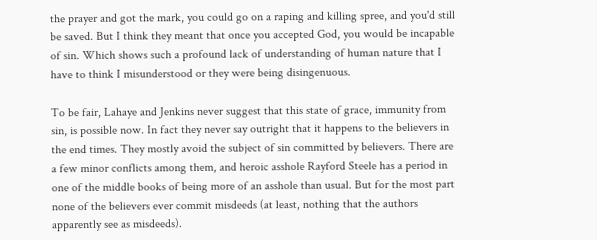the prayer and got the mark, you could go on a raping and killing spree, and you'd still be saved. But I think they meant that once you accepted God, you would be incapable of sin. Which shows such a profound lack of understanding of human nature that I have to think I misunderstood or they were being disingenuous.

To be fair, Lahaye and Jenkins never suggest that this state of grace, immunity from sin, is possible now. In fact they never say outright that it happens to the believers in the end times. They mostly avoid the subject of sin committed by believers. There are a few minor conflicts among them, and heroic asshole Rayford Steele has a period in one of the middle books of being more of an asshole than usual. But for the most part none of the believers ever commit misdeeds (at least, nothing that the authors apparently see as misdeeds).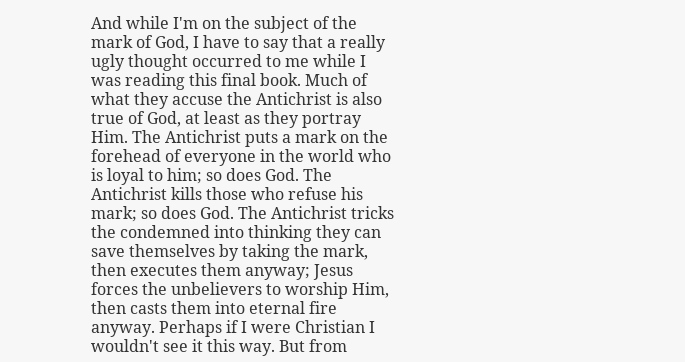And while I'm on the subject of the mark of God, I have to say that a really ugly thought occurred to me while I was reading this final book. Much of what they accuse the Antichrist is also true of God, at least as they portray Him. The Antichrist puts a mark on the forehead of everyone in the world who is loyal to him; so does God. The Antichrist kills those who refuse his mark; so does God. The Antichrist tricks the condemned into thinking they can save themselves by taking the mark, then executes them anyway; Jesus forces the unbelievers to worship Him, then casts them into eternal fire anyway. Perhaps if I were Christian I wouldn't see it this way. But from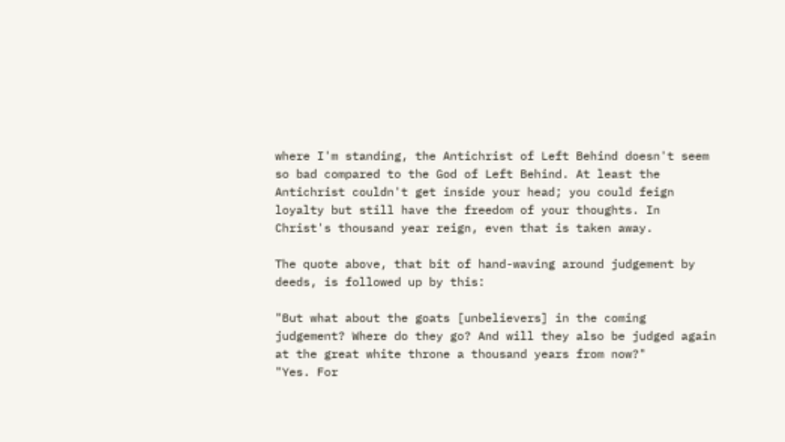where I'm standing, the Antichrist of Left Behind doesn't seem so bad compared to the God of Left Behind. At least the Antichrist couldn't get inside your head; you could feign loyalty but still have the freedom of your thoughts. In Christ's thousand year reign, even that is taken away.

The quote above, that bit of hand-waving around judgement by deeds, is followed up by this:

"But what about the goats [unbelievers] in the coming judgement? Where do they go? And will they also be judged again at the great white throne a thousand years from now?"
"Yes. For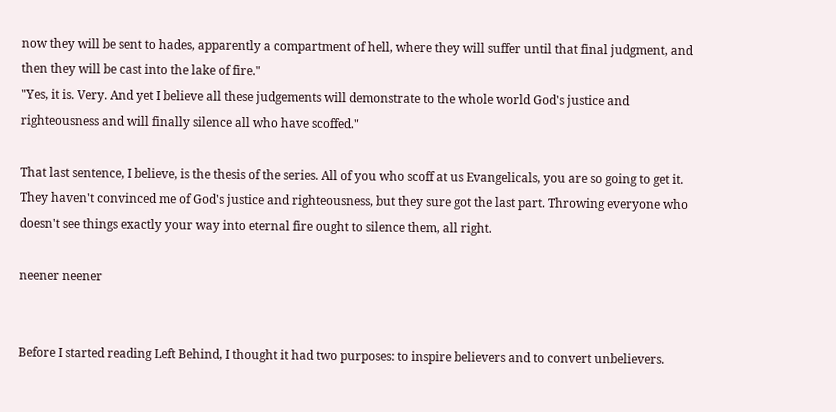now they will be sent to hades, apparently a compartment of hell, where they will suffer until that final judgment, and then they will be cast into the lake of fire."
"Yes, it is. Very. And yet I believe all these judgements will demonstrate to the whole world God's justice and righteousness and will finally silence all who have scoffed."

That last sentence, I believe, is the thesis of the series. All of you who scoff at us Evangelicals, you are so going to get it. They haven't convinced me of God's justice and righteousness, but they sure got the last part. Throwing everyone who doesn't see things exactly your way into eternal fire ought to silence them, all right.

neener neener


Before I started reading Left Behind, I thought it had two purposes: to inspire believers and to convert unbelievers.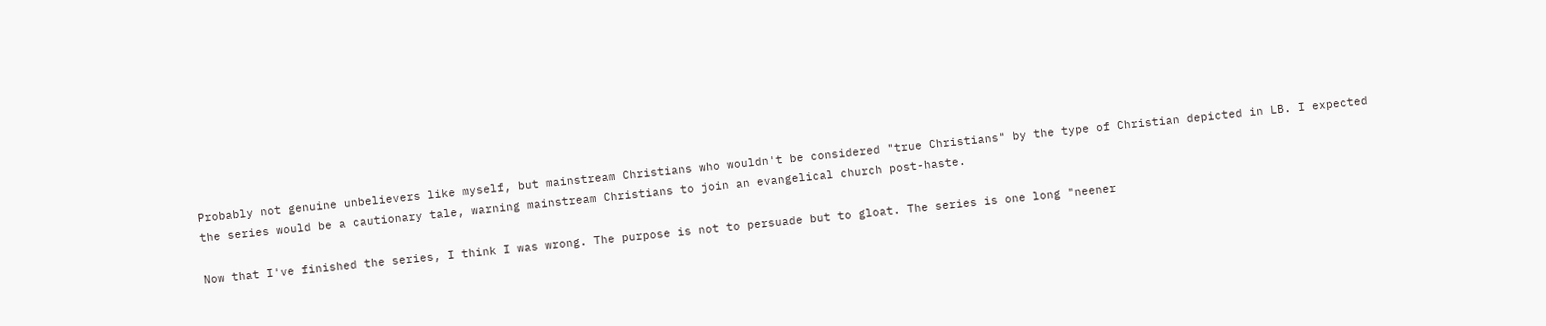Probably not genuine unbelievers like myself, but mainstream Christians who wouldn't be considered "true Christians" by the type of Christian depicted in LB. I expected the series would be a cautionary tale, warning mainstream Christians to join an evangelical church post-haste.

Now that I've finished the series, I think I was wrong. The purpose is not to persuade but to gloat. The series is one long "neener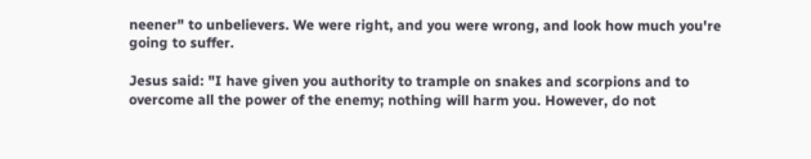neener" to unbelievers. We were right, and you were wrong, and look how much you're going to suffer.

Jesus said: "I have given you authority to trample on snakes and scorpions and to overcome all the power of the enemy; nothing will harm you. However, do not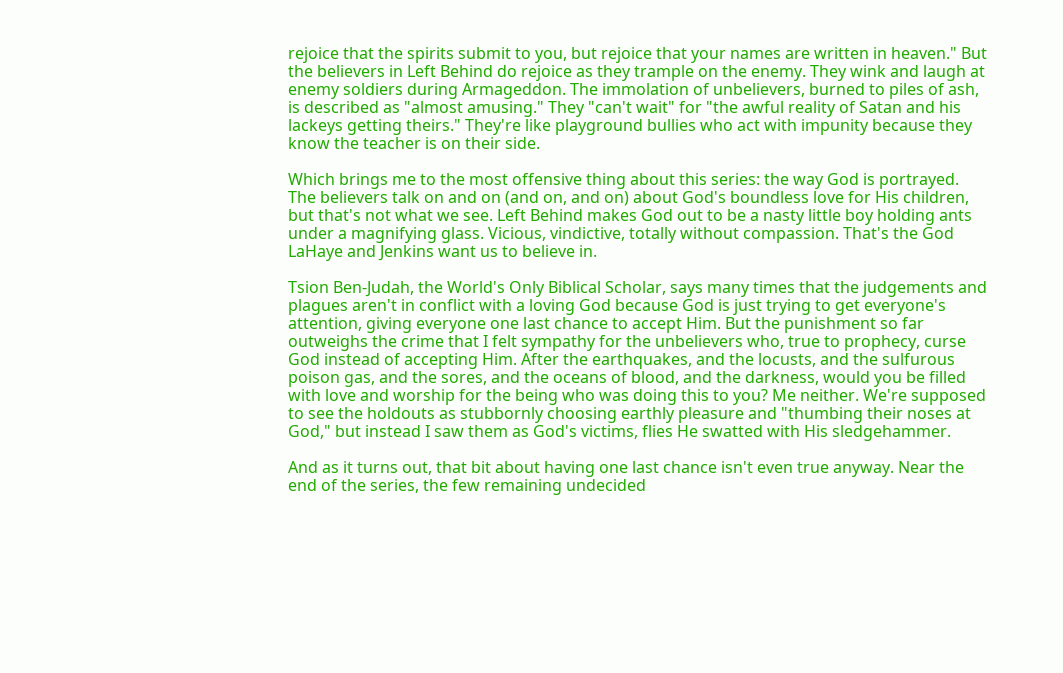rejoice that the spirits submit to you, but rejoice that your names are written in heaven." But the believers in Left Behind do rejoice as they trample on the enemy. They wink and laugh at enemy soldiers during Armageddon. The immolation of unbelievers, burned to piles of ash, is described as "almost amusing." They "can't wait" for "the awful reality of Satan and his lackeys getting theirs." They're like playground bullies who act with impunity because they know the teacher is on their side.

Which brings me to the most offensive thing about this series: the way God is portrayed. The believers talk on and on (and on, and on) about God's boundless love for His children, but that's not what we see. Left Behind makes God out to be a nasty little boy holding ants under a magnifying glass. Vicious, vindictive, totally without compassion. That's the God LaHaye and Jenkins want us to believe in.

Tsion Ben-Judah, the World's Only Biblical Scholar, says many times that the judgements and plagues aren't in conflict with a loving God because God is just trying to get everyone's attention, giving everyone one last chance to accept Him. But the punishment so far outweighs the crime that I felt sympathy for the unbelievers who, true to prophecy, curse God instead of accepting Him. After the earthquakes, and the locusts, and the sulfurous poison gas, and the sores, and the oceans of blood, and the darkness, would you be filled with love and worship for the being who was doing this to you? Me neither. We're supposed to see the holdouts as stubbornly choosing earthly pleasure and "thumbing their noses at God," but instead I saw them as God's victims, flies He swatted with His sledgehammer.

And as it turns out, that bit about having one last chance isn't even true anyway. Near the end of the series, the few remaining undecided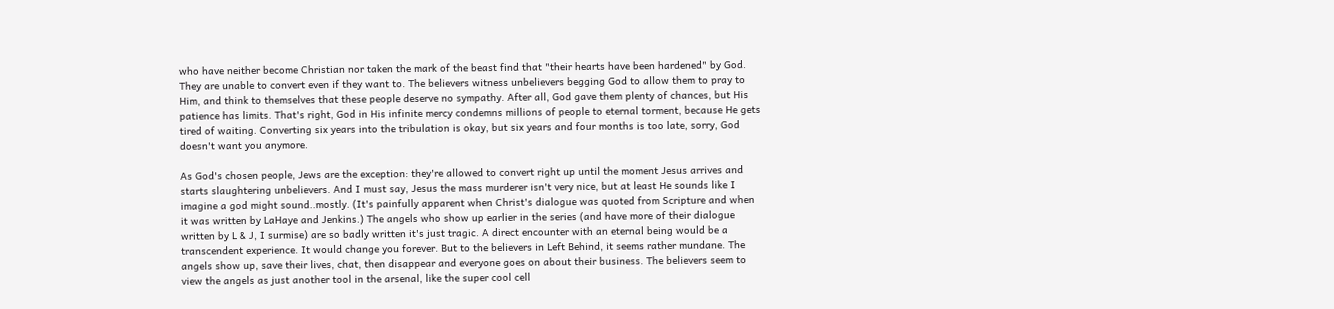who have neither become Christian nor taken the mark of the beast find that "their hearts have been hardened" by God. They are unable to convert even if they want to. The believers witness unbelievers begging God to allow them to pray to Him, and think to themselves that these people deserve no sympathy. After all, God gave them plenty of chances, but His patience has limits. That's right, God in His infinite mercy condemns millions of people to eternal torment, because He gets tired of waiting. Converting six years into the tribulation is okay, but six years and four months is too late, sorry, God doesn't want you anymore.

As God's chosen people, Jews are the exception: they're allowed to convert right up until the moment Jesus arrives and starts slaughtering unbelievers. And I must say, Jesus the mass murderer isn't very nice, but at least He sounds like I imagine a god might sound..mostly. (It's painfully apparent when Christ's dialogue was quoted from Scripture and when it was written by LaHaye and Jenkins.) The angels who show up earlier in the series (and have more of their dialogue written by L & J, I surmise) are so badly written it's just tragic. A direct encounter with an eternal being would be a transcendent experience. It would change you forever. But to the believers in Left Behind, it seems rather mundane. The angels show up, save their lives, chat, then disappear and everyone goes on about their business. The believers seem to view the angels as just another tool in the arsenal, like the super cool cell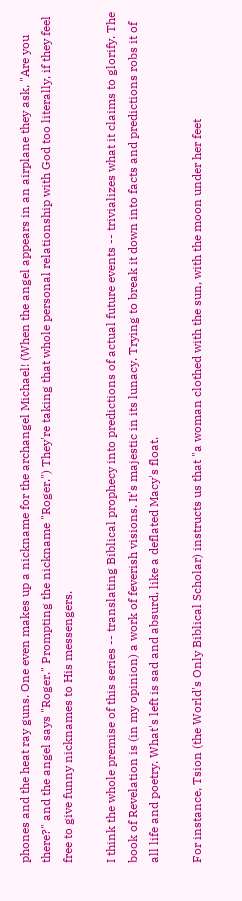phones and the heat ray guns. One even makes up a nickname for the archangel Michael! (When the angel appears in an airplane they ask, "Are you there?" and the angel says "Roger." Prompting the nickname "Roger.") They're taking that whole personal relationship with God too literally, if they feel free to give funny nicknames to His messengers.

I think the whole premise of this series -- translating Biblical prophecy into predictions of actual future events -- trivializes what it claims to glorify. The book of Revelation is (in my opinion) a work of feverish visions. It's majestic in its lunacy. Trying to break it down into facts and predictions robs it of all life and poetry. What's left is sad and absurd, like a deflated Macy's float.

For instance, Tsion (the World's Only Biblical Scholar) instructs us that "a woman clothed with the sun, with the moon under her feet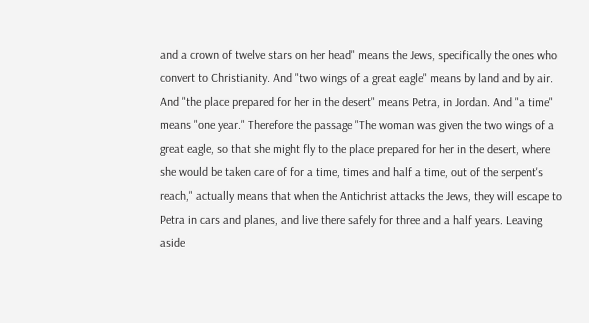and a crown of twelve stars on her head" means the Jews, specifically the ones who convert to Christianity. And "two wings of a great eagle" means by land and by air. And "the place prepared for her in the desert" means Petra, in Jordan. And "a time" means "one year." Therefore the passage "The woman was given the two wings of a great eagle, so that she might fly to the place prepared for her in the desert, where she would be taken care of for a time, times and half a time, out of the serpent's reach," actually means that when the Antichrist attacks the Jews, they will escape to Petra in cars and planes, and live there safely for three and a half years. Leaving aside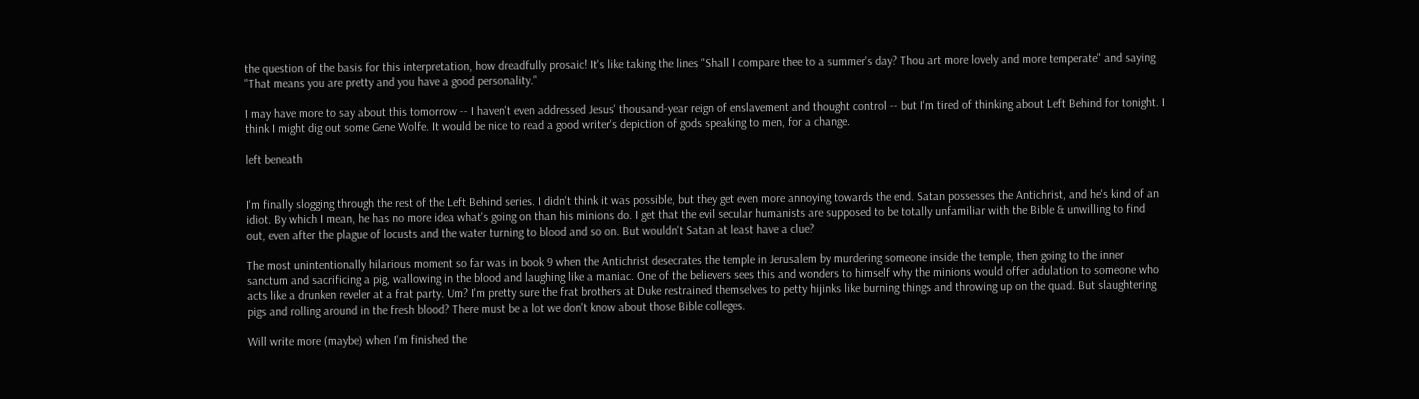the question of the basis for this interpretation, how dreadfully prosaic! It's like taking the lines "Shall I compare thee to a summer's day? Thou art more lovely and more temperate" and saying "That means you are pretty and you have a good personality."

I may have more to say about this tomorrow -- I haven't even addressed Jesus' thousand-year reign of enslavement and thought control -- but I'm tired of thinking about Left Behind for tonight. I think I might dig out some Gene Wolfe. It would be nice to read a good writer's depiction of gods speaking to men, for a change.

left beneath


I'm finally slogging through the rest of the Left Behind series. I didn't think it was possible, but they get even more annoying towards the end. Satan possesses the Antichrist, and he's kind of an idiot. By which I mean, he has no more idea what's going on than his minions do. I get that the evil secular humanists are supposed to be totally unfamiliar with the Bible & unwilling to find out, even after the plague of locusts and the water turning to blood and so on. But wouldn't Satan at least have a clue?

The most unintentionally hilarious moment so far was in book 9 when the Antichrist desecrates the temple in Jerusalem by murdering someone inside the temple, then going to the inner sanctum and sacrificing a pig, wallowing in the blood and laughing like a maniac. One of the believers sees this and wonders to himself why the minions would offer adulation to someone who acts like a drunken reveler at a frat party. Um? I'm pretty sure the frat brothers at Duke restrained themselves to petty hijinks like burning things and throwing up on the quad. But slaughtering pigs and rolling around in the fresh blood? There must be a lot we don't know about those Bible colleges.

Will write more (maybe) when I'm finished the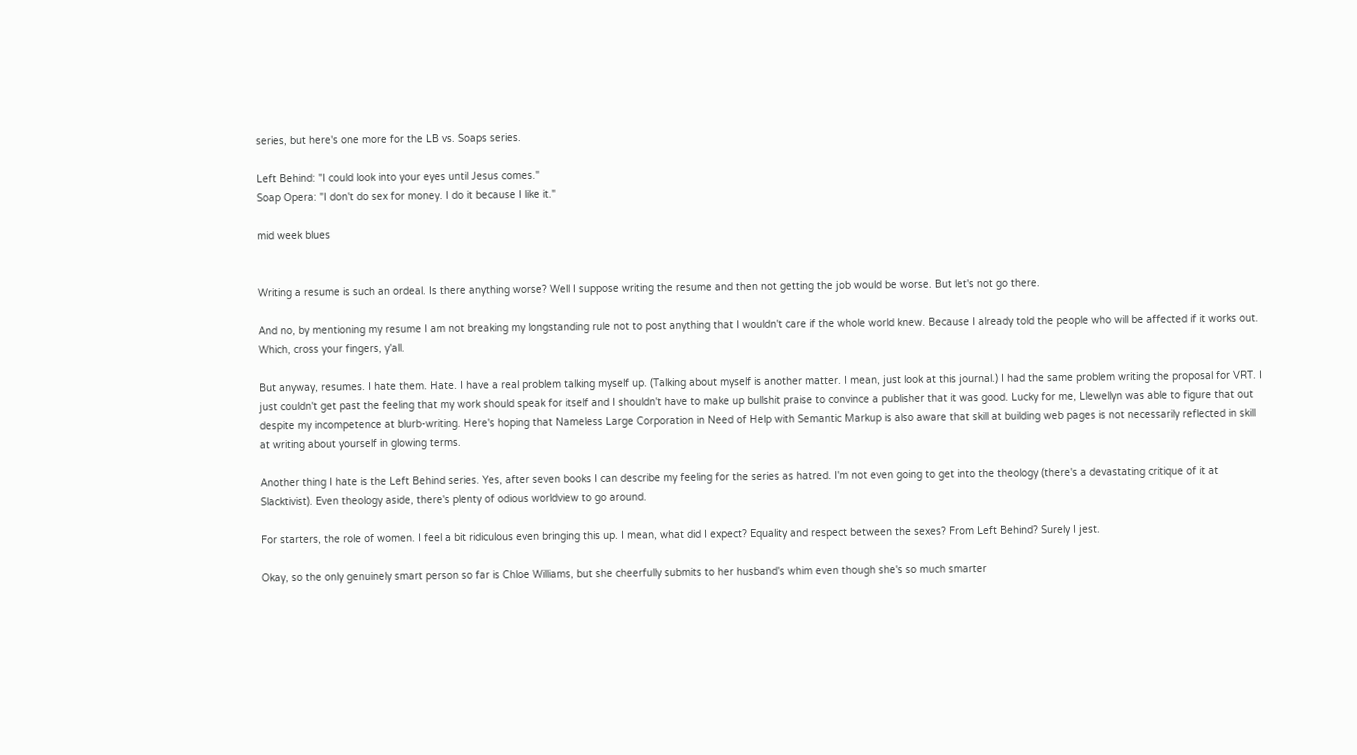series, but here's one more for the LB vs. Soaps series.

Left Behind: "I could look into your eyes until Jesus comes."
Soap Opera: "I don't do sex for money. I do it because I like it."

mid week blues


Writing a resume is such an ordeal. Is there anything worse? Well I suppose writing the resume and then not getting the job would be worse. But let's not go there.

And no, by mentioning my resume I am not breaking my longstanding rule not to post anything that I wouldn't care if the whole world knew. Because I already told the people who will be affected if it works out. Which, cross your fingers, y'all.

But anyway, resumes. I hate them. Hate. I have a real problem talking myself up. (Talking about myself is another matter. I mean, just look at this journal.) I had the same problem writing the proposal for VRT. I just couldn't get past the feeling that my work should speak for itself and I shouldn't have to make up bullshit praise to convince a publisher that it was good. Lucky for me, Llewellyn was able to figure that out despite my incompetence at blurb-writing. Here's hoping that Nameless Large Corporation in Need of Help with Semantic Markup is also aware that skill at building web pages is not necessarily reflected in skill at writing about yourself in glowing terms.

Another thing I hate is the Left Behind series. Yes, after seven books I can describe my feeling for the series as hatred. I'm not even going to get into the theology (there's a devastating critique of it at Slacktivist). Even theology aside, there's plenty of odious worldview to go around.

For starters, the role of women. I feel a bit ridiculous even bringing this up. I mean, what did I expect? Equality and respect between the sexes? From Left Behind? Surely I jest.

Okay, so the only genuinely smart person so far is Chloe Williams, but she cheerfully submits to her husband's whim even though she's so much smarter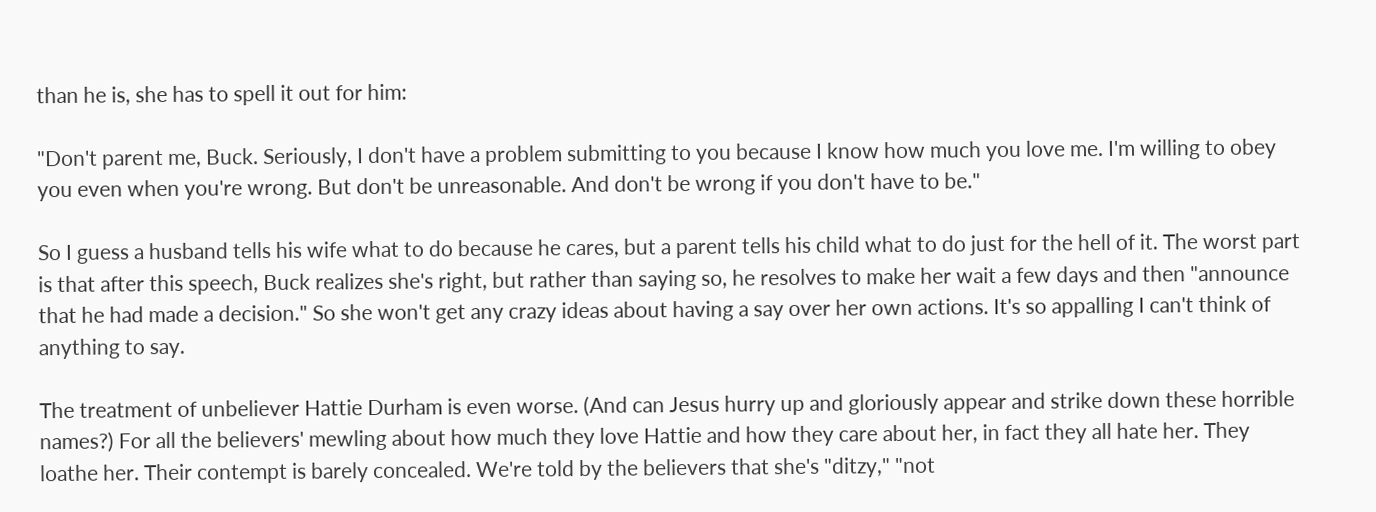than he is, she has to spell it out for him:

"Don't parent me, Buck. Seriously, I don't have a problem submitting to you because I know how much you love me. I'm willing to obey you even when you're wrong. But don't be unreasonable. And don't be wrong if you don't have to be."

So I guess a husband tells his wife what to do because he cares, but a parent tells his child what to do just for the hell of it. The worst part is that after this speech, Buck realizes she's right, but rather than saying so, he resolves to make her wait a few days and then "announce that he had made a decision." So she won't get any crazy ideas about having a say over her own actions. It's so appalling I can't think of anything to say.

The treatment of unbeliever Hattie Durham is even worse. (And can Jesus hurry up and gloriously appear and strike down these horrible names?) For all the believers' mewling about how much they love Hattie and how they care about her, in fact they all hate her. They loathe her. Their contempt is barely concealed. We're told by the believers that she's "ditzy," "not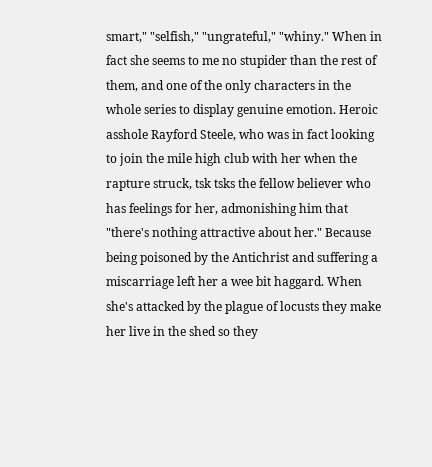smart," "selfish," "ungrateful," "whiny." When in fact she seems to me no stupider than the rest of them, and one of the only characters in the whole series to display genuine emotion. Heroic asshole Rayford Steele, who was in fact looking to join the mile high club with her when the rapture struck, tsk tsks the fellow believer who has feelings for her, admonishing him that "there's nothing attractive about her." Because being poisoned by the Antichrist and suffering a miscarriage left her a wee bit haggard. When she's attacked by the plague of locusts they make her live in the shed so they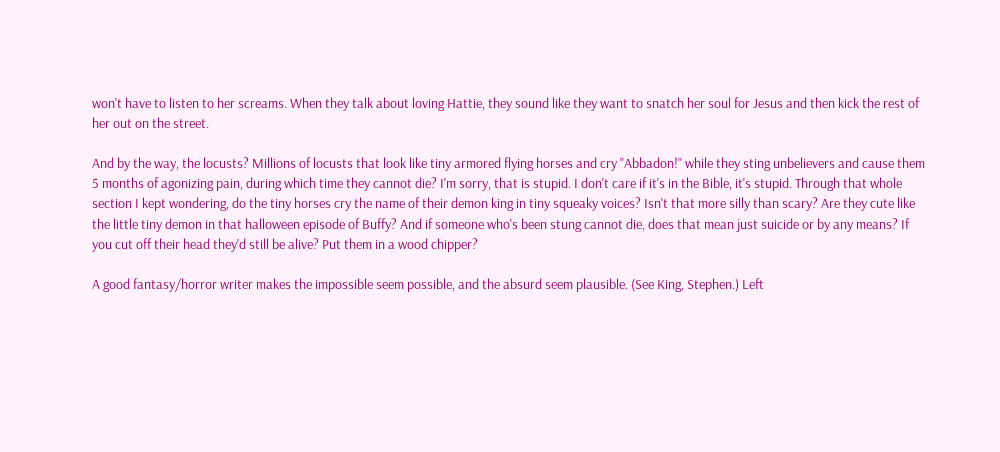won't have to listen to her screams. When they talk about loving Hattie, they sound like they want to snatch her soul for Jesus and then kick the rest of her out on the street.

And by the way, the locusts? Millions of locusts that look like tiny armored flying horses and cry "Abbadon!" while they sting unbelievers and cause them 5 months of agonizing pain, during which time they cannot die? I'm sorry, that is stupid. I don't care if it's in the Bible, it's stupid. Through that whole section I kept wondering, do the tiny horses cry the name of their demon king in tiny squeaky voices? Isn't that more silly than scary? Are they cute like the little tiny demon in that halloween episode of Buffy? And if someone who's been stung cannot die, does that mean just suicide or by any means? If you cut off their head they'd still be alive? Put them in a wood chipper?

A good fantasy/horror writer makes the impossible seem possible, and the absurd seem plausible. (See King, Stephen.) Left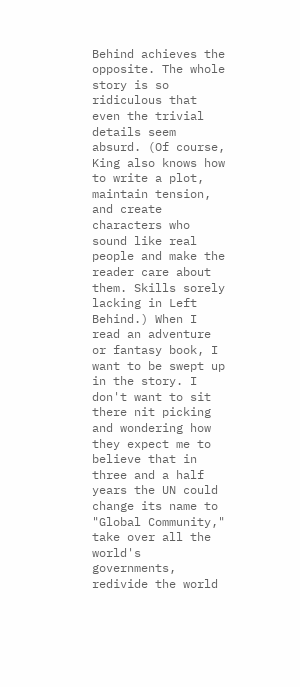Behind achieves the opposite. The whole story is so ridiculous that even the trivial details seem absurd. (Of course, King also knows how to write a plot, maintain tension, and create characters who sound like real people and make the reader care about them. Skills sorely lacking in Left Behind.) When I read an adventure or fantasy book, I want to be swept up in the story. I don't want to sit there nit picking and wondering how they expect me to believe that in three and a half years the UN could change its name to "Global Community," take over all the world's governments, redivide the world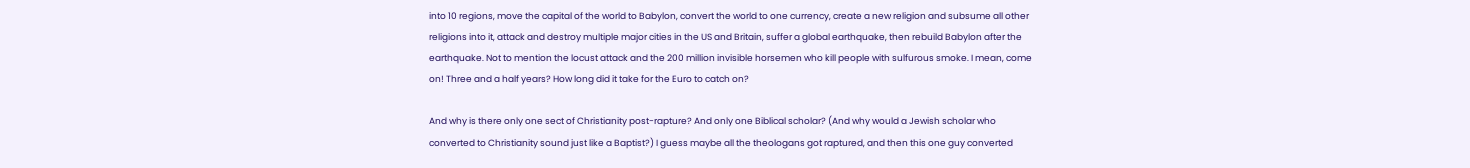into 10 regions, move the capital of the world to Babylon, convert the world to one currency, create a new religion and subsume all other religions into it, attack and destroy multiple major cities in the US and Britain, suffer a global earthquake, then rebuild Babylon after the earthquake. Not to mention the locust attack and the 200 million invisible horsemen who kill people with sulfurous smoke. I mean, come on! Three and a half years? How long did it take for the Euro to catch on?

And why is there only one sect of Christianity post-rapture? And only one Biblical scholar? (And why would a Jewish scholar who converted to Christianity sound just like a Baptist?) I guess maybe all the theologans got raptured, and then this one guy converted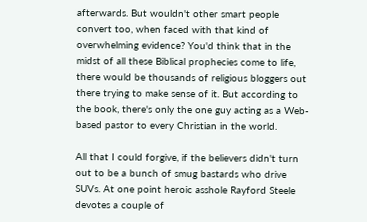afterwards. But wouldn't other smart people convert too, when faced with that kind of overwhelming evidence? You'd think that in the midst of all these Biblical prophecies come to life, there would be thousands of religious bloggers out there trying to make sense of it. But according to the book, there's only the one guy acting as a Web-based pastor to every Christian in the world.

All that I could forgive, if the believers didn't turn out to be a bunch of smug bastards who drive SUVs. At one point heroic asshole Rayford Steele devotes a couple of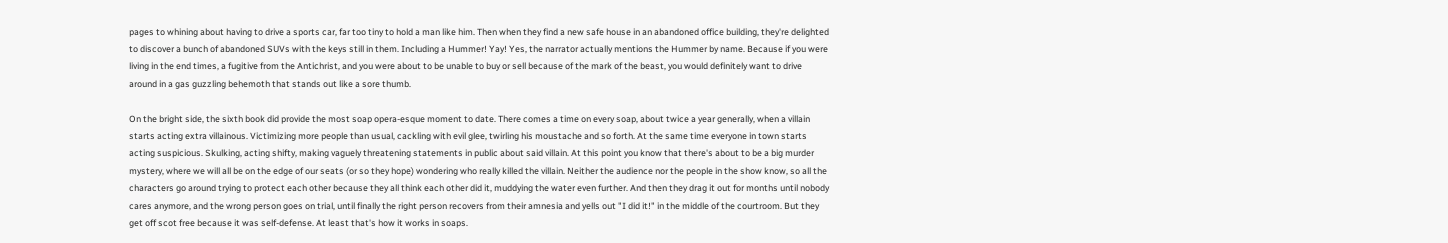pages to whining about having to drive a sports car, far too tiny to hold a man like him. Then when they find a new safe house in an abandoned office building, they're delighted to discover a bunch of abandoned SUVs with the keys still in them. Including a Hummer! Yay! Yes, the narrator actually mentions the Hummer by name. Because if you were living in the end times, a fugitive from the Antichrist, and you were about to be unable to buy or sell because of the mark of the beast, you would definitely want to drive around in a gas guzzling behemoth that stands out like a sore thumb.

On the bright side, the sixth book did provide the most soap opera-esque moment to date. There comes a time on every soap, about twice a year generally, when a villain starts acting extra villainous. Victimizing more people than usual, cackling with evil glee, twirling his moustache and so forth. At the same time everyone in town starts acting suspicious. Skulking, acting shifty, making vaguely threatening statements in public about said villain. At this point you know that there's about to be a big murder mystery, where we will all be on the edge of our seats (or so they hope) wondering who really killed the villain. Neither the audience nor the people in the show know, so all the characters go around trying to protect each other because they all think each other did it, muddying the water even further. And then they drag it out for months until nobody cares anymore, and the wrong person goes on trial, until finally the right person recovers from their amnesia and yells out "I did it!" in the middle of the courtroom. But they get off scot free because it was self-defense. At least that's how it works in soaps.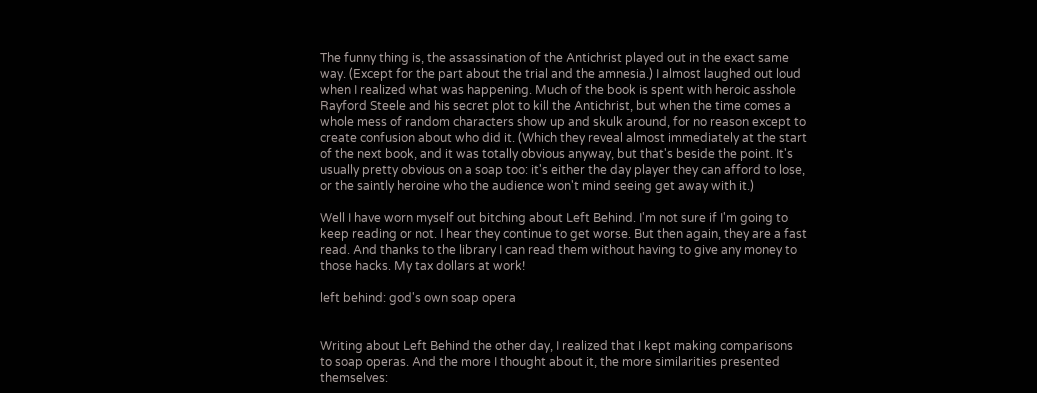The funny thing is, the assassination of the Antichrist played out in the exact same way. (Except for the part about the trial and the amnesia.) I almost laughed out loud when I realized what was happening. Much of the book is spent with heroic asshole Rayford Steele and his secret plot to kill the Antichrist, but when the time comes a whole mess of random characters show up and skulk around, for no reason except to create confusion about who did it. (Which they reveal almost immediately at the start of the next book, and it was totally obvious anyway, but that's beside the point. It's usually pretty obvious on a soap too: it's either the day player they can afford to lose, or the saintly heroine who the audience won't mind seeing get away with it.)

Well I have worn myself out bitching about Left Behind. I'm not sure if I'm going to keep reading or not. I hear they continue to get worse. But then again, they are a fast read. And thanks to the library I can read them without having to give any money to those hacks. My tax dollars at work!

left behind: god's own soap opera


Writing about Left Behind the other day, I realized that I kept making comparisons to soap operas. And the more I thought about it, the more similarities presented themselves: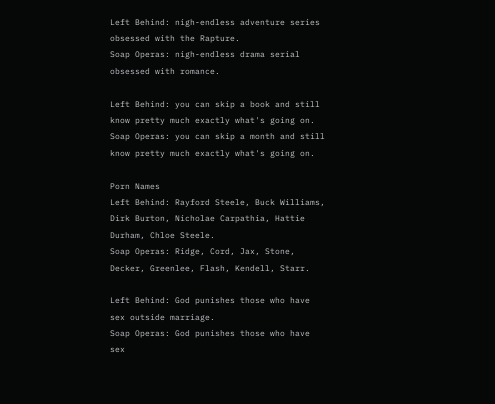Left Behind: nigh-endless adventure series obsessed with the Rapture.
Soap Operas: nigh-endless drama serial obsessed with romance.

Left Behind: you can skip a book and still know pretty much exactly what's going on.
Soap Operas: you can skip a month and still know pretty much exactly what's going on.

Porn Names
Left Behind: Rayford Steele, Buck Williams, Dirk Burton, Nicholae Carpathia, Hattie Durham, Chloe Steele.
Soap Operas: Ridge, Cord, Jax, Stone, Decker, Greenlee, Flash, Kendell, Starr.

Left Behind: God punishes those who have sex outside marriage.
Soap Operas: God punishes those who have sex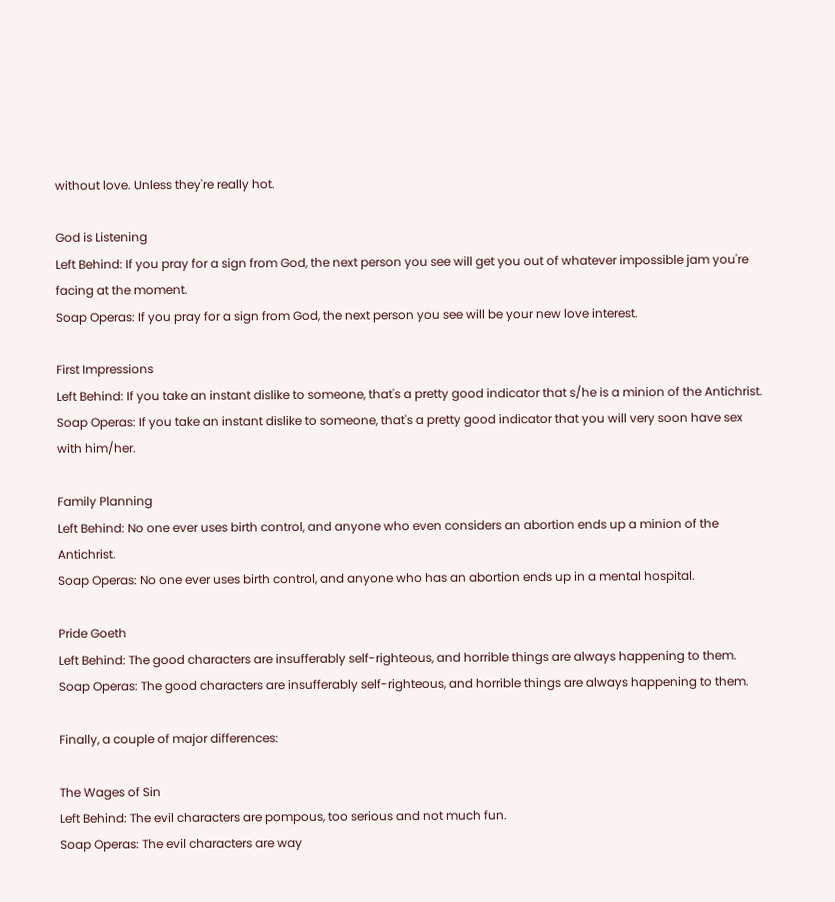without love. Unless they're really hot.

God is Listening
Left Behind: If you pray for a sign from God, the next person you see will get you out of whatever impossible jam you're facing at the moment.
Soap Operas: If you pray for a sign from God, the next person you see will be your new love interest.

First Impressions
Left Behind: If you take an instant dislike to someone, that's a pretty good indicator that s/he is a minion of the Antichrist.
Soap Operas: If you take an instant dislike to someone, that's a pretty good indicator that you will very soon have sex with him/her.

Family Planning
Left Behind: No one ever uses birth control, and anyone who even considers an abortion ends up a minion of the Antichrist.
Soap Operas: No one ever uses birth control, and anyone who has an abortion ends up in a mental hospital.

Pride Goeth
Left Behind: The good characters are insufferably self-righteous, and horrible things are always happening to them.
Soap Operas: The good characters are insufferably self-righteous, and horrible things are always happening to them.

Finally, a couple of major differences:

The Wages of Sin
Left Behind: The evil characters are pompous, too serious and not much fun.
Soap Operas: The evil characters are way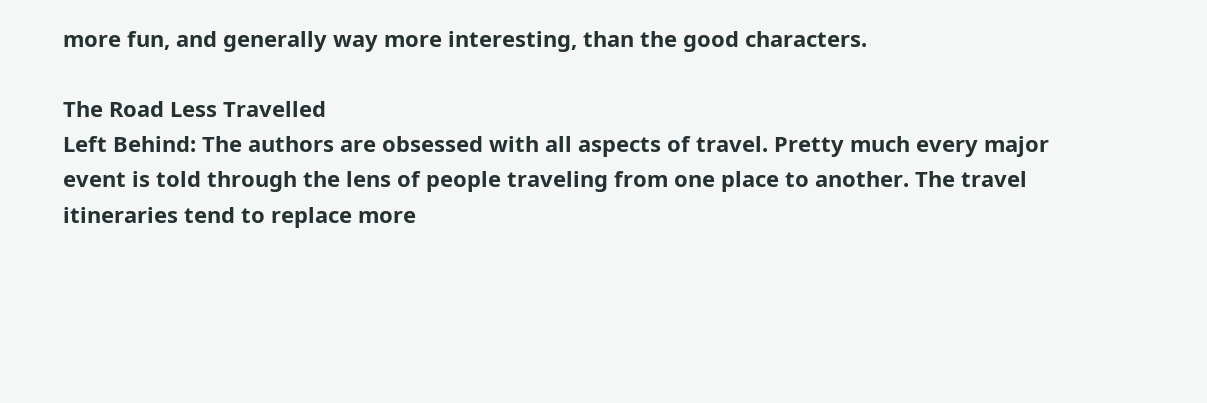more fun, and generally way more interesting, than the good characters.

The Road Less Travelled
Left Behind: The authors are obsessed with all aspects of travel. Pretty much every major event is told through the lens of people traveling from one place to another. The travel itineraries tend to replace more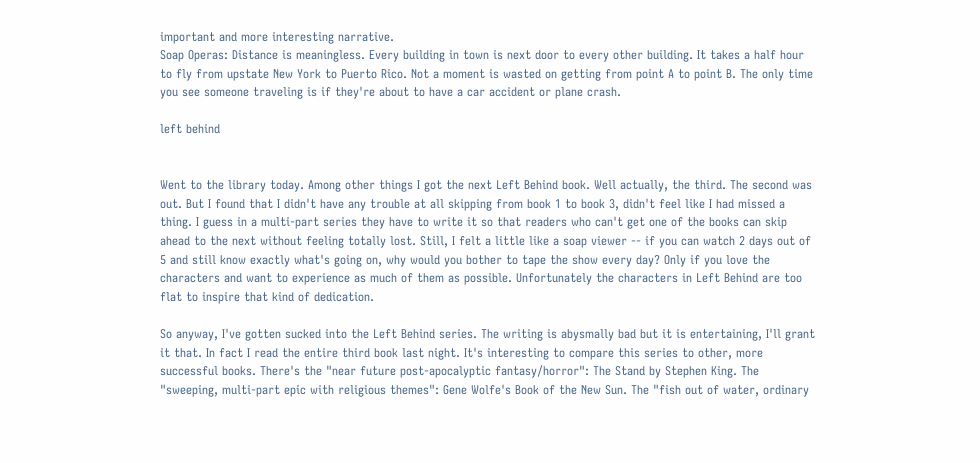important and more interesting narrative.
Soap Operas: Distance is meaningless. Every building in town is next door to every other building. It takes a half hour to fly from upstate New York to Puerto Rico. Not a moment is wasted on getting from point A to point B. The only time you see someone traveling is if they're about to have a car accident or plane crash.

left behind


Went to the library today. Among other things I got the next Left Behind book. Well actually, the third. The second was out. But I found that I didn't have any trouble at all skipping from book 1 to book 3, didn't feel like I had missed a thing. I guess in a multi-part series they have to write it so that readers who can't get one of the books can skip ahead to the next without feeling totally lost. Still, I felt a little like a soap viewer -- if you can watch 2 days out of 5 and still know exactly what's going on, why would you bother to tape the show every day? Only if you love the characters and want to experience as much of them as possible. Unfortunately the characters in Left Behind are too flat to inspire that kind of dedication.

So anyway, I've gotten sucked into the Left Behind series. The writing is abysmally bad but it is entertaining, I'll grant it that. In fact I read the entire third book last night. It's interesting to compare this series to other, more successful books. There's the "near future post-apocalyptic fantasy/horror": The Stand by Stephen King. The "sweeping, multi-part epic with religious themes": Gene Wolfe's Book of the New Sun. The "fish out of water, ordinary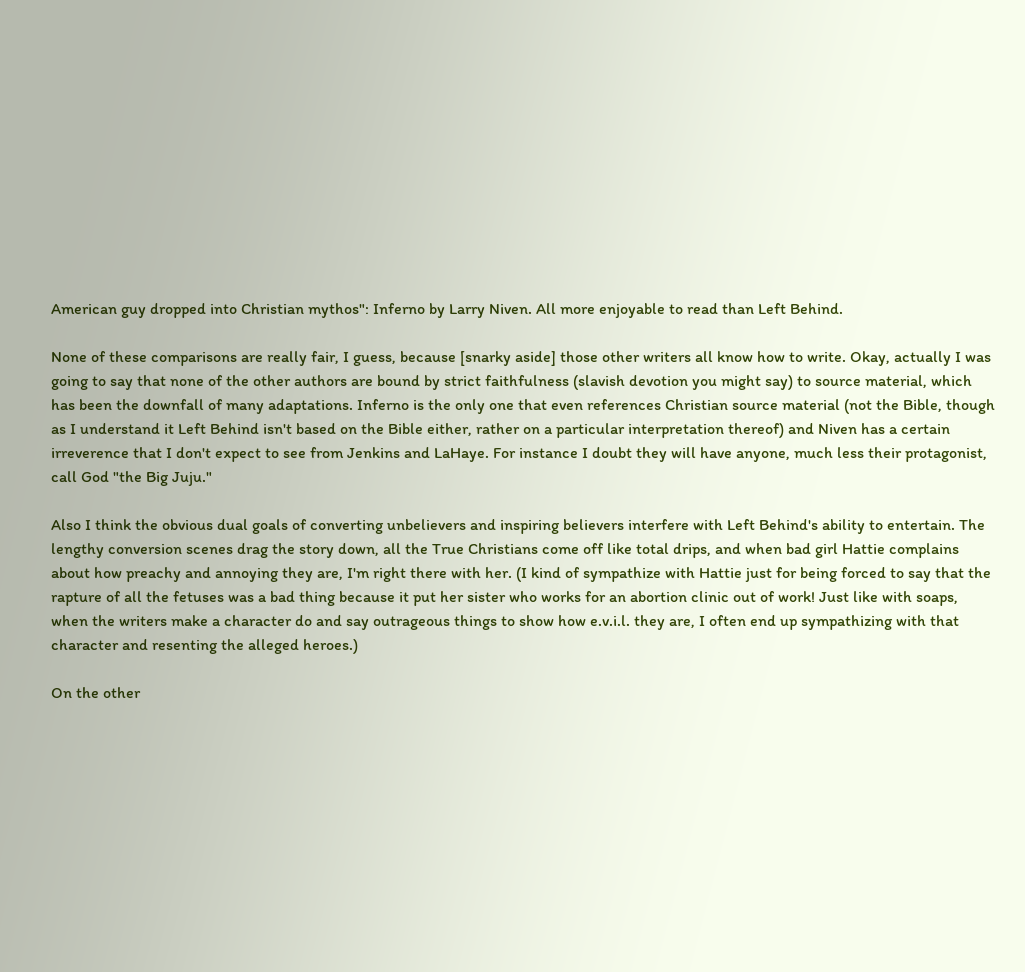American guy dropped into Christian mythos": Inferno by Larry Niven. All more enjoyable to read than Left Behind.

None of these comparisons are really fair, I guess, because [snarky aside] those other writers all know how to write. Okay, actually I was going to say that none of the other authors are bound by strict faithfulness (slavish devotion you might say) to source material, which has been the downfall of many adaptations. Inferno is the only one that even references Christian source material (not the Bible, though as I understand it Left Behind isn't based on the Bible either, rather on a particular interpretation thereof) and Niven has a certain irreverence that I don't expect to see from Jenkins and LaHaye. For instance I doubt they will have anyone, much less their protagonist, call God "the Big Juju."

Also I think the obvious dual goals of converting unbelievers and inspiring believers interfere with Left Behind's ability to entertain. The lengthy conversion scenes drag the story down, all the True Christians come off like total drips, and when bad girl Hattie complains about how preachy and annoying they are, I'm right there with her. (I kind of sympathize with Hattie just for being forced to say that the rapture of all the fetuses was a bad thing because it put her sister who works for an abortion clinic out of work! Just like with soaps, when the writers make a character do and say outrageous things to show how e.v.i.l. they are, I often end up sympathizing with that character and resenting the alleged heroes.)

On the other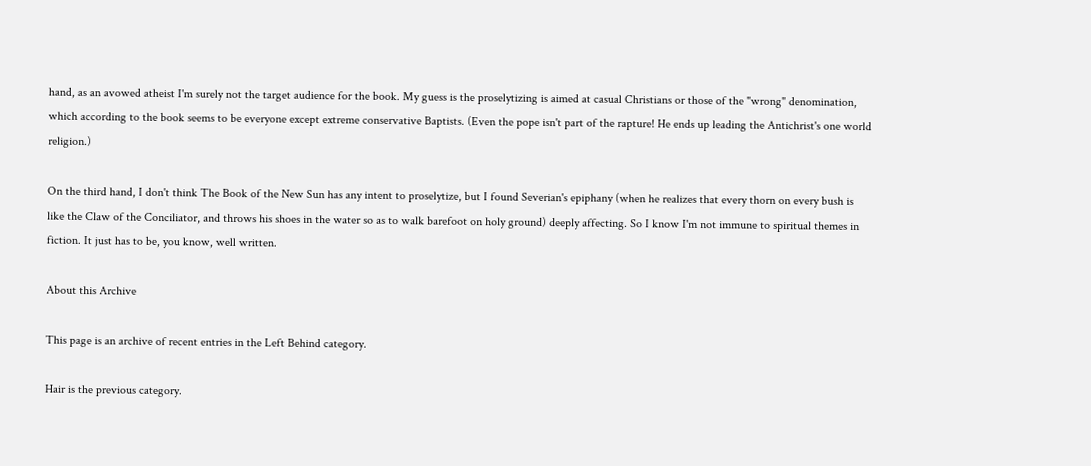hand, as an avowed atheist I'm surely not the target audience for the book. My guess is the proselytizing is aimed at casual Christians or those of the "wrong" denomination, which according to the book seems to be everyone except extreme conservative Baptists. (Even the pope isn't part of the rapture! He ends up leading the Antichrist's one world religion.)

On the third hand, I don't think The Book of the New Sun has any intent to proselytize, but I found Severian's epiphany (when he realizes that every thorn on every bush is like the Claw of the Conciliator, and throws his shoes in the water so as to walk barefoot on holy ground) deeply affecting. So I know I'm not immune to spiritual themes in fiction. It just has to be, you know, well written.

About this Archive

This page is an archive of recent entries in the Left Behind category.

Hair is the previous category.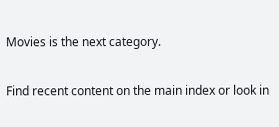Movies is the next category.

Find recent content on the main index or look in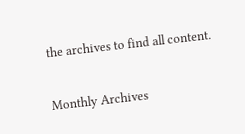the archives to find all content.

Monthly Archives